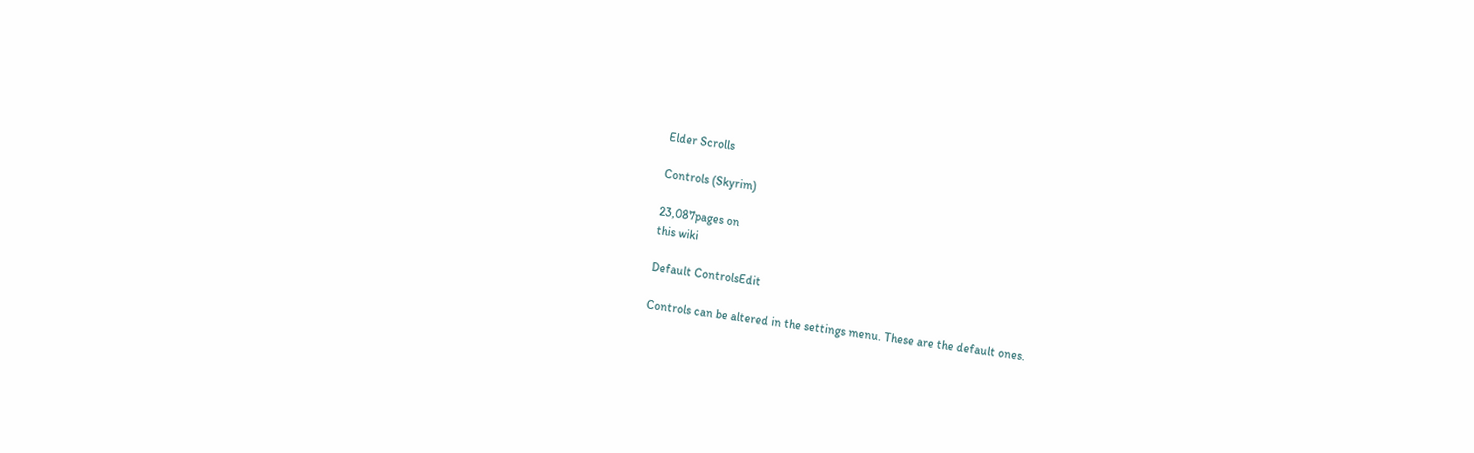Elder Scrolls

Controls (Skyrim)

23,087pages on
this wiki

Default ControlsEdit

Controls can be altered in the settings menu. These are the default ones.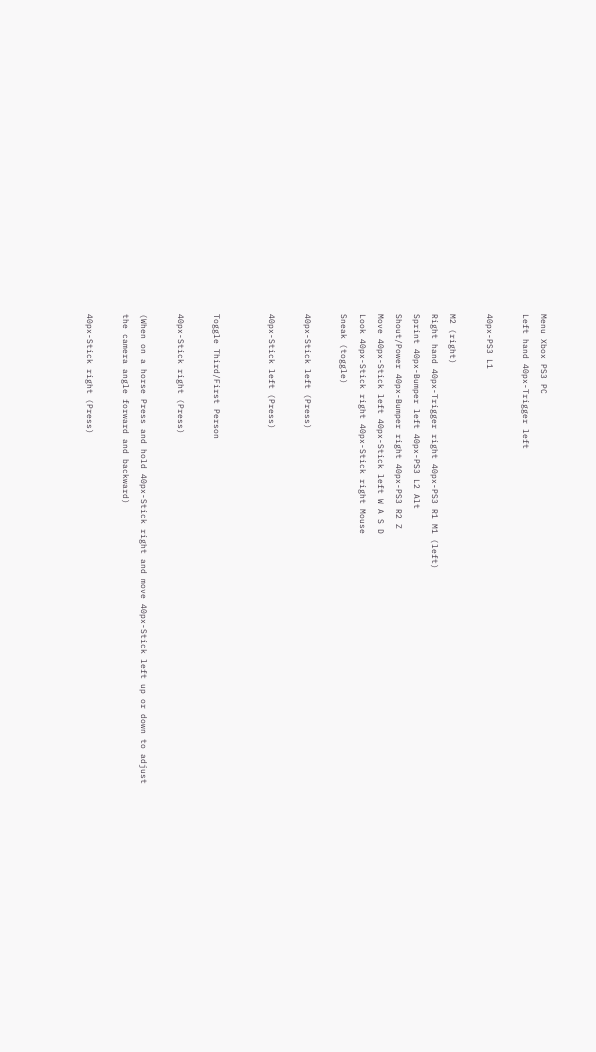Menu Xbox PS3 PC
Left hand 40px-Trigger left

40px-PS3 L1

M2 (right)
Right hand 40px-Trigger right 40px-PS3 R1 M1 (left)
Sprint 40px-Bumper left 40px-PS3 L2 Alt
Shout/Power 40px-Bumper right 40px-PS3 R2 Z
Move 40px-Stick left 40px-Stick left W A S D
Look 40px-Stick right 40px-Stick right Mouse
Sneak (toggle)

40px-Stick left (Press)

40px-Stick left (Press)


Toggle Third/First Person

40px-Stick right (Press)

(When on a horse Press and hold 40px-Stick right and move 40px-Stick left up or down to adjust the camera angle forward and backward)

40px-Stick right (Press)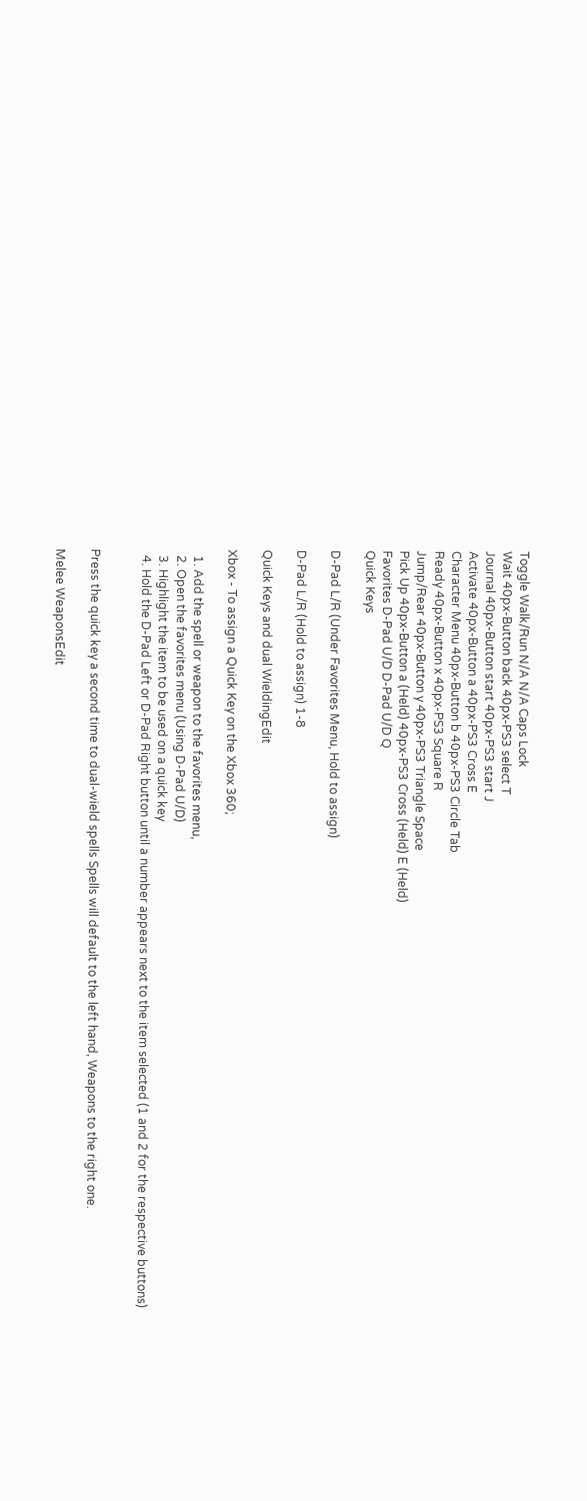Toggle Walk/Run N/A N/A Caps Lock
Wait 40px-Button back 40px-PS3 select T
Journal 40px-Button start 40px-PS3 start J
Activate 40px-Button a 40px-PS3 Cross E
Character Menu 40px-Button b 40px-PS3 Circle Tab
Ready 40px-Button x 40px-PS3 Square R
Jump/Rear 40px-Button y 40px-PS3 Triangle Space
Pick Up 40px-Button a (Held) 40px-PS3 Cross (Held) E (Held)
Favorites D-Pad U/D D-Pad U/D Q
Quick Keys

D-Pad L/R (Under Favorites Menu, Hold to assign)

D-Pad L/R (Hold to assign) 1-8

Quick Keys and dual WieldingEdit

Xbox - To assign a Quick Key on the Xbox 360;

  1. Add the spell or weapon to the favorites menu,
  2. Open the favorites menu (Using D-Pad U/D)
  3. Highlight the item to be used on a quick key
  4. Hold the D-Pad Left or D-Pad Right button until a number appears next to the item selected (1 and 2 for the respective buttons)


Press the quick key a second time to dual-wield spells Spells will default to the left hand, Weapons to the right one.

Melee WeaponsEdit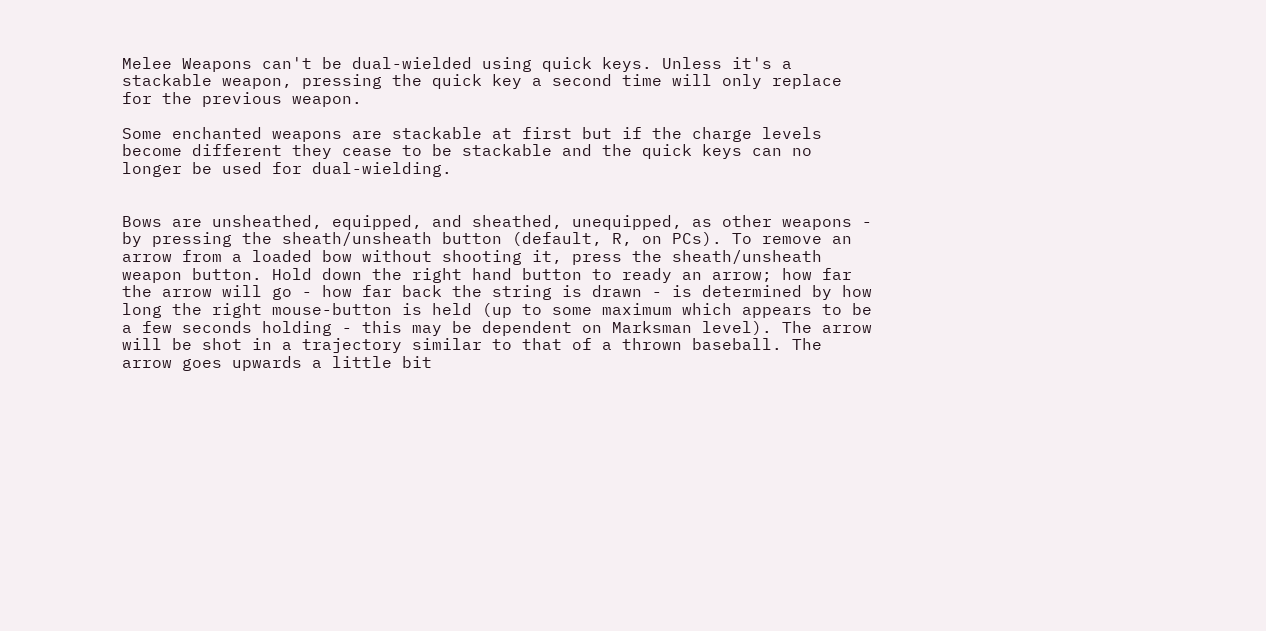Melee Weapons can't be dual-wielded using quick keys. Unless it's a stackable weapon, pressing the quick key a second time will only replace for the previous weapon.

Some enchanted weapons are stackable at first but if the charge levels become different they cease to be stackable and the quick keys can no longer be used for dual-wielding.


Bows are unsheathed, equipped, and sheathed, unequipped, as other weapons - by pressing the sheath/unsheath button (default, R, on PCs). To remove an arrow from a loaded bow without shooting it, press the sheath/unsheath weapon button. Hold down the right hand button to ready an arrow; how far the arrow will go - how far back the string is drawn - is determined by how long the right mouse-button is held (up to some maximum which appears to be a few seconds holding - this may be dependent on Marksman level). The arrow will be shot in a trajectory similar to that of a thrown baseball. The arrow goes upwards a little bit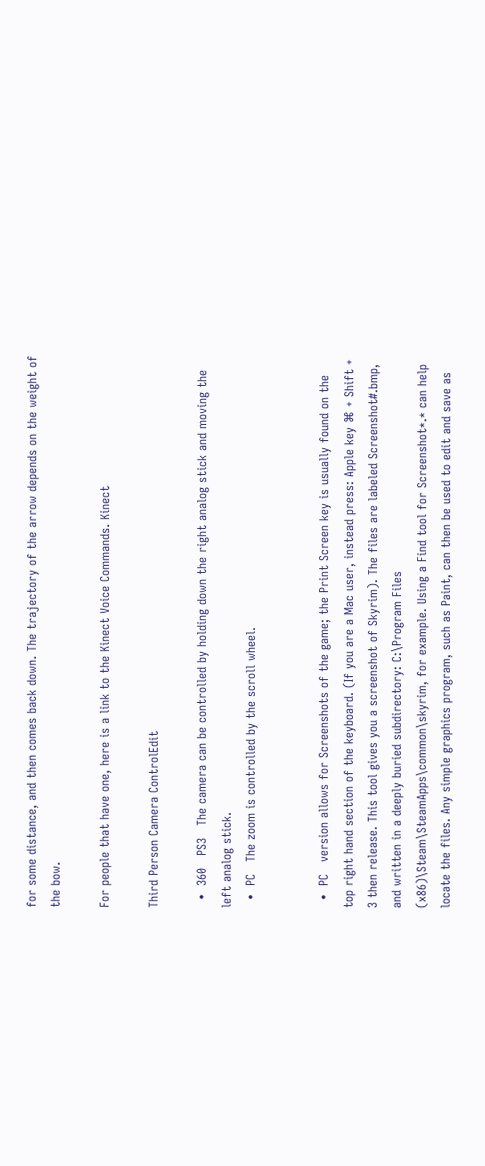for some distance, and then comes back down. The trajectory of the arrow depends on the weight of the bow.

For people that have one, here is a link to the Kinect Voice Commands. Kinect

Third Person Camera ControlEdit

  •  360   PS3   The camera can be controlled by holding down the right analog stick and moving the left analog stick.
  •  PC   The zoom is controlled by the scroll wheel.


  •  PC   version allows for Screenshots of the game; the Print Screen key is usually found on the top right hand section of the keyboard. (If you are a Mac user, instead press: Apple key ⌘ + Shift + 3 then release. This tool gives you a screenshot of Skyrim). The files are labeled Screenshot#.bmp, and written in a deeply buried subdirectory: C:\Program Files (x86)\Steam\SteamApps\common\skyrim, for example. Using a Find tool for Screenshot*.* can help locate the files. Any simple graphics program, such as Paint, can then be used to edit and save as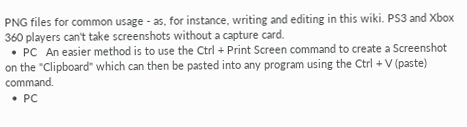PNG files for common usage - as, for instance, writing and editing in this wiki. PS3 and Xbox 360 players can't take screenshots without a capture card.
  •  PC   An easier method is to use the Ctrl + Print Screen command to create a Screenshot on the "Clipboard" which can then be pasted into any program using the Ctrl + V (paste) command.
  •  PC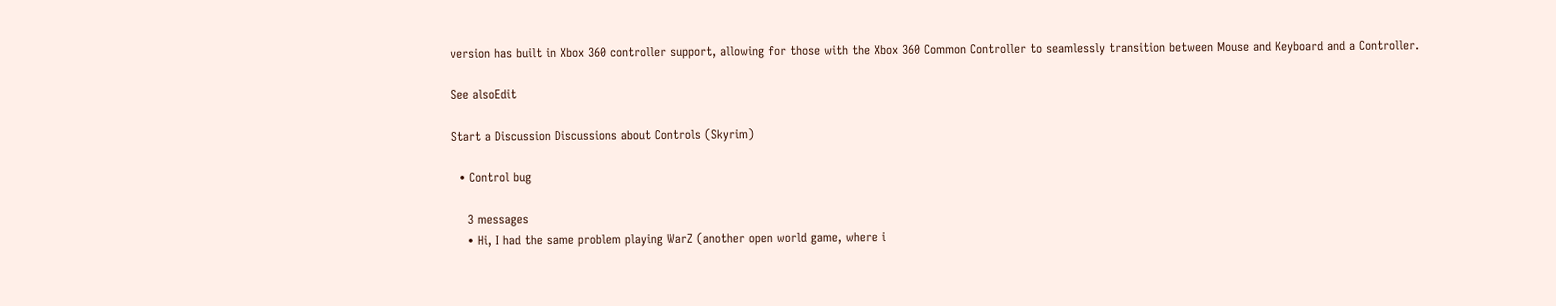version has built in Xbox 360 controller support, allowing for those with the Xbox 360 Common Controller to seamlessly transition between Mouse and Keyboard and a Controller.

See alsoEdit

Start a Discussion Discussions about Controls (Skyrim)

  • Control bug

    3 messages
    • Hi, I had the same problem playing WarZ (another open world game, where i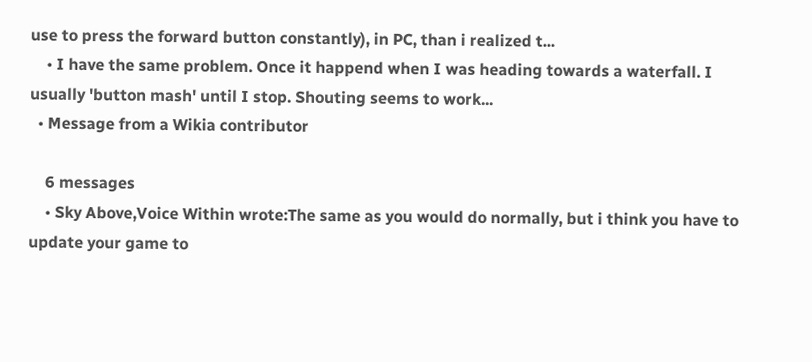use to press the forward button constantly), in PC, than i realized t...
    • I have the same problem. Once it happend when I was heading towards a waterfall. I usually 'button mash' until I stop. Shouting seems to work...
  • Message from a Wikia contributor

    6 messages
    • Sky Above,Voice Within wrote:The same as you would do normally, but i think you have to update your game to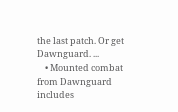the last patch. Or get Dawnguard. ...
    • Mounted combat from Dawnguard includes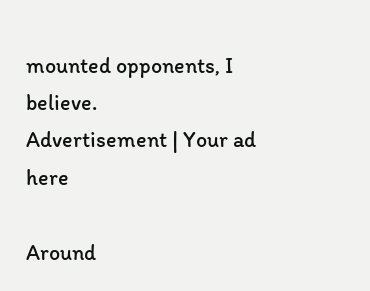mounted opponents, I believe.
Advertisement | Your ad here

Around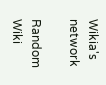Wikia's network

Random Wiki